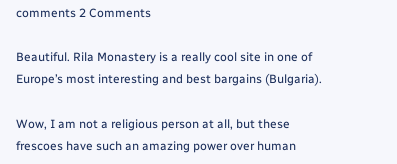comments 2 Comments

Beautiful. Rila Monastery is a really cool site in one of Europe’s most interesting and best bargains (Bulgaria).

Wow, I am not a religious person at all, but these frescoes have such an amazing power over human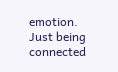emotion. Just being connected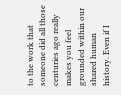to the work that someone did all those centuries ago really makes you feel grounded within our shared human history. Even if I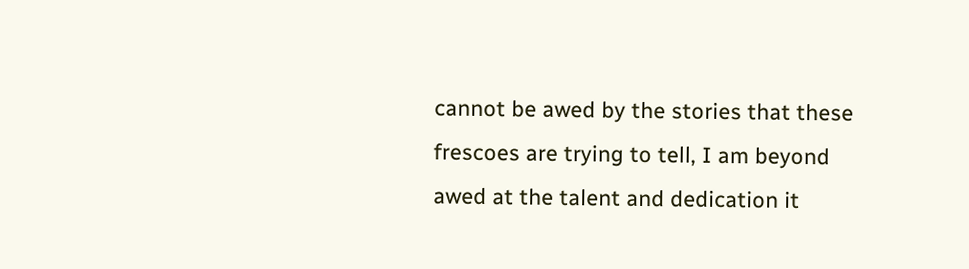cannot be awed by the stories that these frescoes are trying to tell, I am beyond awed at the talent and dedication it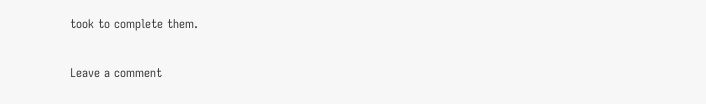took to complete them.

Leave a comment